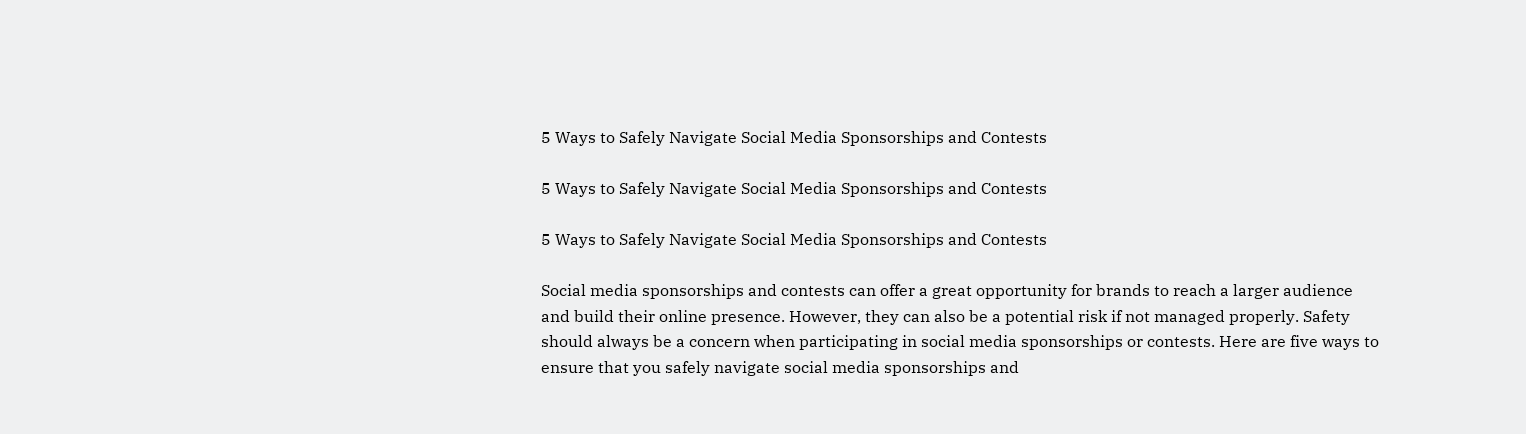5 Ways to Safely Navigate Social Media Sponsorships and Contests

5 Ways to Safely Navigate Social Media Sponsorships and Contests

5 Ways to Safely Navigate Social Media Sponsorships and Contests

Social media sponsorships and contests can offer a great opportunity for brands to reach a larger audience and build their online presence. However, they can also be a potential risk if not managed properly. Safety should always be a concern when participating in social media sponsorships or contests. Here are five ways to ensure that you safely navigate social media sponsorships and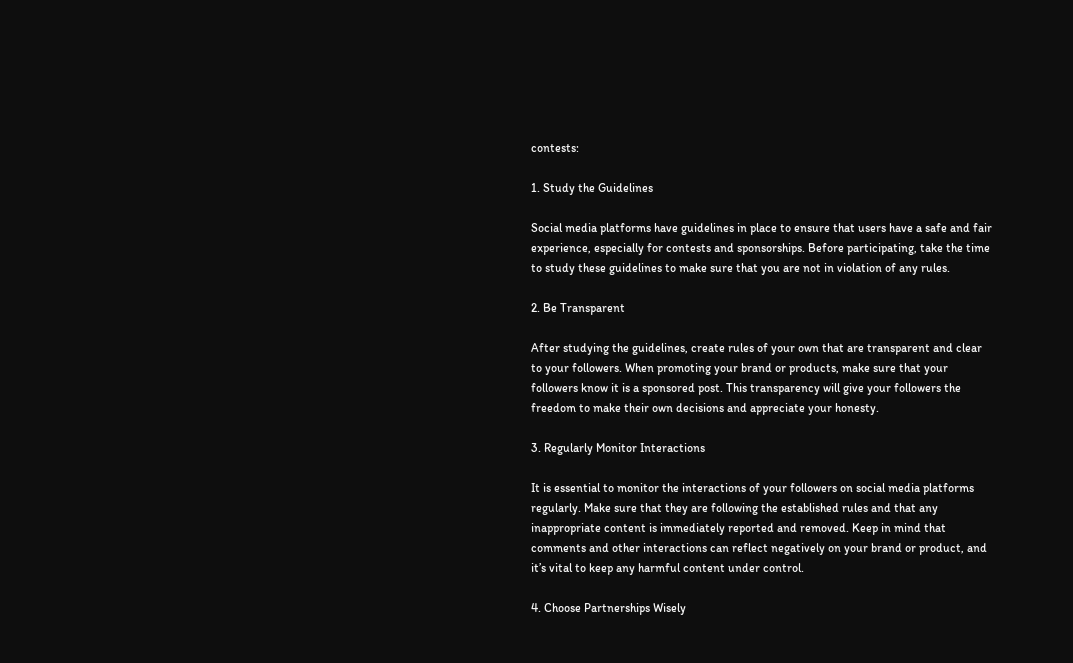contests:

1. Study the Guidelines

Social media platforms have guidelines in place to ensure that users have a safe and fair experience, especially for contests and sponsorships. Before participating, take the time to study these guidelines to make sure that you are not in violation of any rules.

2. Be Transparent

After studying the guidelines, create rules of your own that are transparent and clear to your followers. When promoting your brand or products, make sure that your followers know it is a sponsored post. This transparency will give your followers the freedom to make their own decisions and appreciate your honesty.

3. Regularly Monitor Interactions

It is essential to monitor the interactions of your followers on social media platforms regularly. Make sure that they are following the established rules and that any inappropriate content is immediately reported and removed. Keep in mind that comments and other interactions can reflect negatively on your brand or product, and it’s vital to keep any harmful content under control.

4. Choose Partnerships Wisely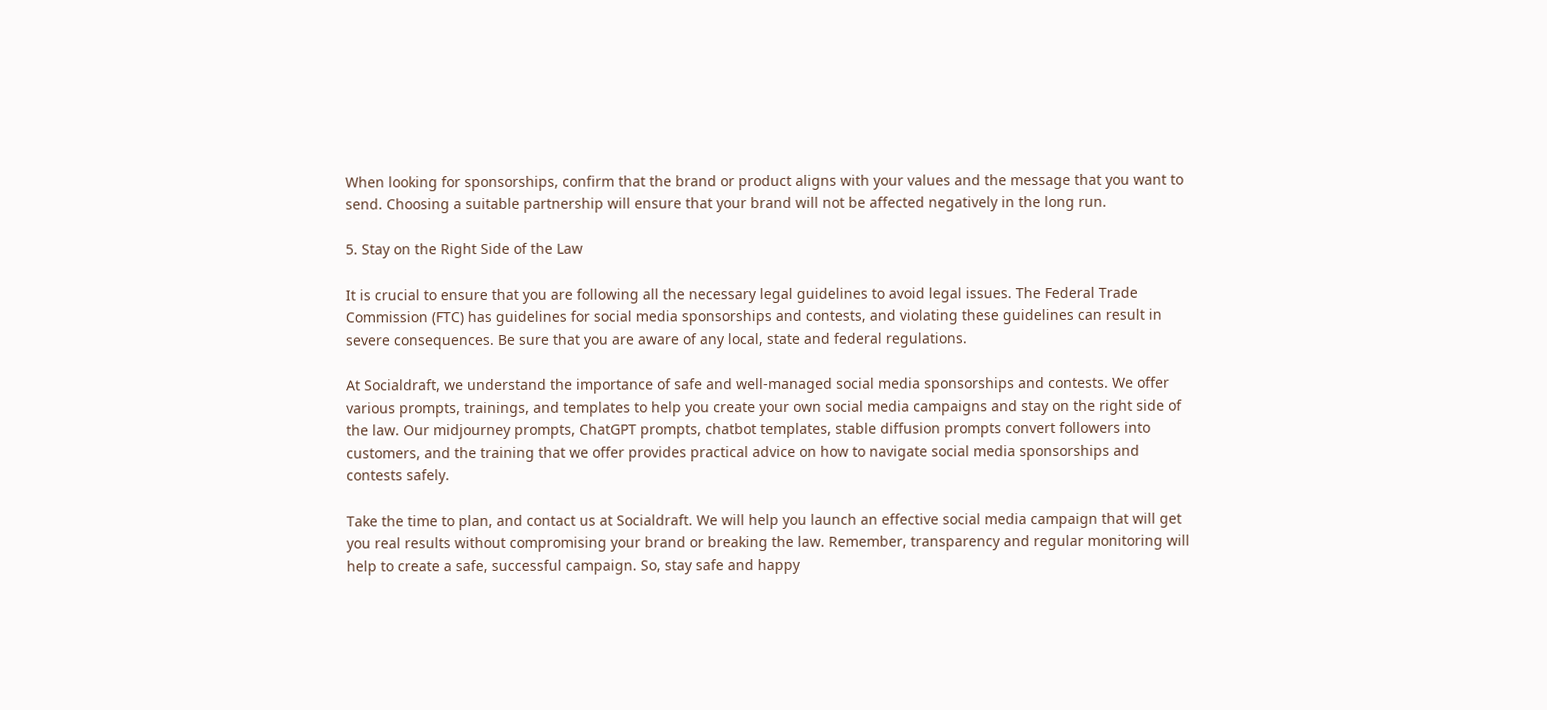When looking for sponsorships, confirm that the brand or product aligns with your values and the message that you want to send. Choosing a suitable partnership will ensure that your brand will not be affected negatively in the long run.

5. Stay on the Right Side of the Law

It is crucial to ensure that you are following all the necessary legal guidelines to avoid legal issues. The Federal Trade Commission (FTC) has guidelines for social media sponsorships and contests, and violating these guidelines can result in severe consequences. Be sure that you are aware of any local, state and federal regulations.

At Socialdraft, we understand the importance of safe and well-managed social media sponsorships and contests. We offer various prompts, trainings, and templates to help you create your own social media campaigns and stay on the right side of the law. Our midjourney prompts, ChatGPT prompts, chatbot templates, stable diffusion prompts convert followers into customers, and the training that we offer provides practical advice on how to navigate social media sponsorships and contests safely.

Take the time to plan, and contact us at Socialdraft. We will help you launch an effective social media campaign that will get you real results without compromising your brand or breaking the law. Remember, transparency and regular monitoring will help to create a safe, successful campaign. So, stay safe and happy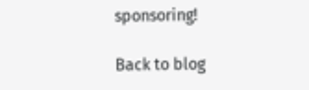sponsoring!

Back to blog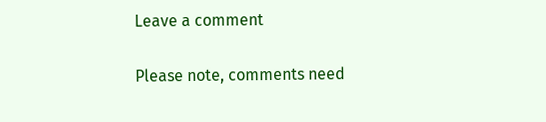Leave a comment

Please note, comments need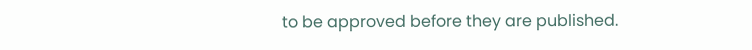to be approved before they are published.